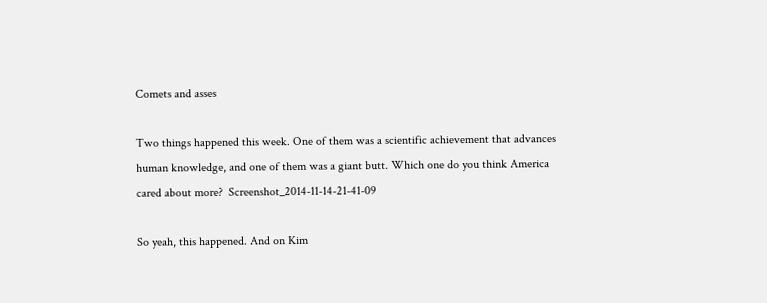Comets and asses

Two things happened this week. One of them was a scientific achievement that advances human knowledge, and one of them was a giant butt. Which one do you think America cared about more?  Screenshot_2014-11-14-21-41-09

So yeah, this happened. And on Kim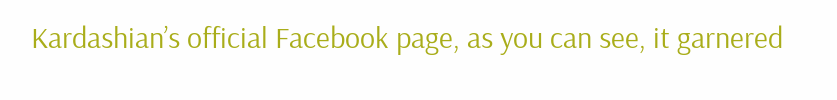Kardashian’s official Facebook page, as you can see, it garnered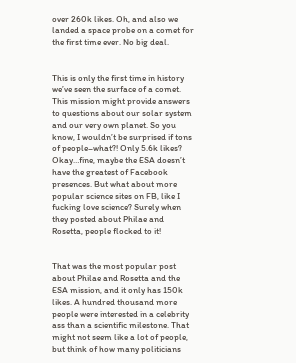over 260k likes. Oh, and also we landed a space probe on a comet for the first time ever. No big deal.


This is only the first time in history we’ve seen the surface of a comet. This mission might provide answers to questions about our solar system and our very own planet. So you know, I wouldn’t be surprised if tons of people–what?! Only 5.6k likes? Okay…fine, maybe the ESA doesn’t have the greatest of Facebook presences. But what about more popular science sites on FB, like I fucking love science? Surely when they posted about Philae and Rosetta, people flocked to it!


That was the most popular post about Philae and Rosetta and the ESA mission, and it only has 150k likes. A hundred thousand more people were interested in a celebrity ass than a scientific milestone. That might not seem like a lot of people, but think of how many politicians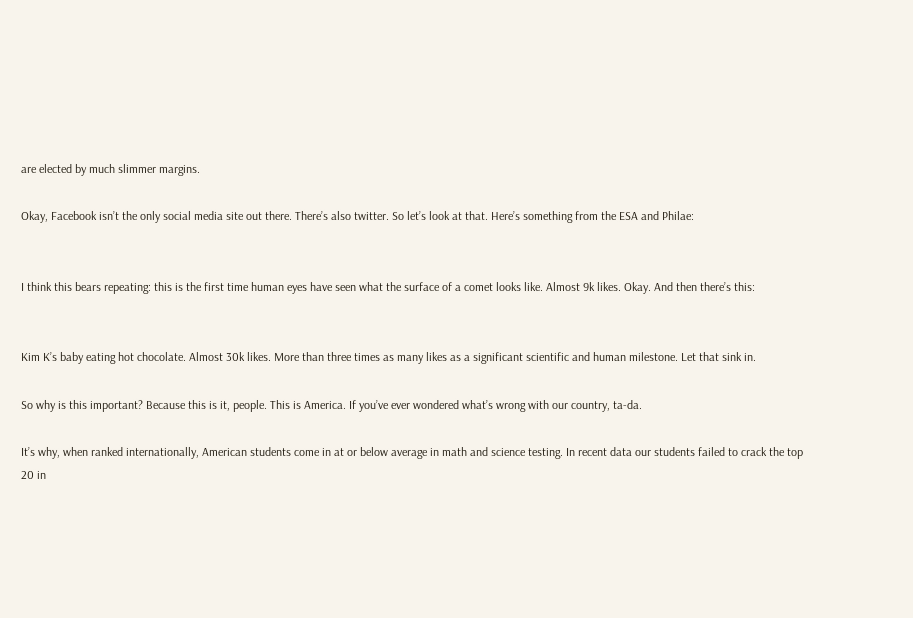are elected by much slimmer margins.

Okay, Facebook isn’t the only social media site out there. There’s also twitter. So let’s look at that. Here’s something from the ESA and Philae:


I think this bears repeating: this is the first time human eyes have seen what the surface of a comet looks like. Almost 9k likes. Okay. And then there’s this:


Kim K’s baby eating hot chocolate. Almost 30k likes. More than three times as many likes as a significant scientific and human milestone. Let that sink in.

So why is this important? Because this is it, people. This is America. If you’ve ever wondered what’s wrong with our country, ta-da.

It’s why, when ranked internationally, American students come in at or below average in math and science testing. In recent data our students failed to crack the top 20 in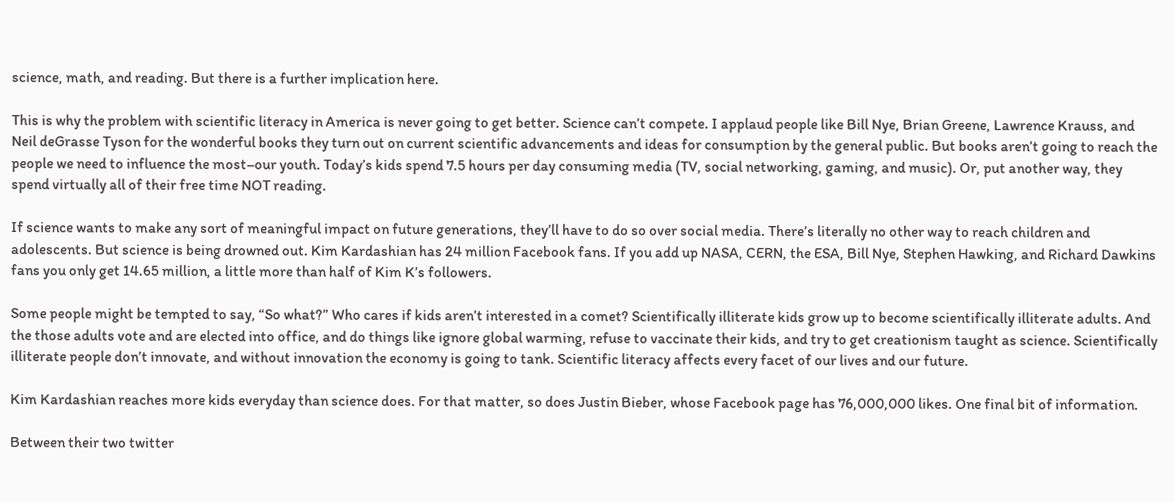science, math, and reading. But there is a further implication here.

This is why the problem with scientific literacy in America is never going to get better. Science can’t compete. I applaud people like Bill Nye, Brian Greene, Lawrence Krauss, and Neil deGrasse Tyson for the wonderful books they turn out on current scientific advancements and ideas for consumption by the general public. But books aren’t going to reach the people we need to influence the most–our youth. Today’s kids spend 7.5 hours per day consuming media (TV, social networking, gaming, and music). Or, put another way, they spend virtually all of their free time NOT reading.

If science wants to make any sort of meaningful impact on future generations, they’ll have to do so over social media. There’s literally no other way to reach children and adolescents. But science is being drowned out. Kim Kardashian has 24 million Facebook fans. If you add up NASA, CERN, the ESA, Bill Nye, Stephen Hawking, and Richard Dawkins fans you only get 14.65 million, a little more than half of Kim K’s followers.

Some people might be tempted to say, “So what?” Who cares if kids aren’t interested in a comet? Scientifically illiterate kids grow up to become scientifically illiterate adults. And the those adults vote and are elected into office, and do things like ignore global warming, refuse to vaccinate their kids, and try to get creationism taught as science. Scientifically illiterate people don’t innovate, and without innovation the economy is going to tank. Scientific literacy affects every facet of our lives and our future.

Kim Kardashian reaches more kids everyday than science does. For that matter, so does Justin Bieber, whose Facebook page has 76,000,000 likes. One final bit of information.

Between their two twitter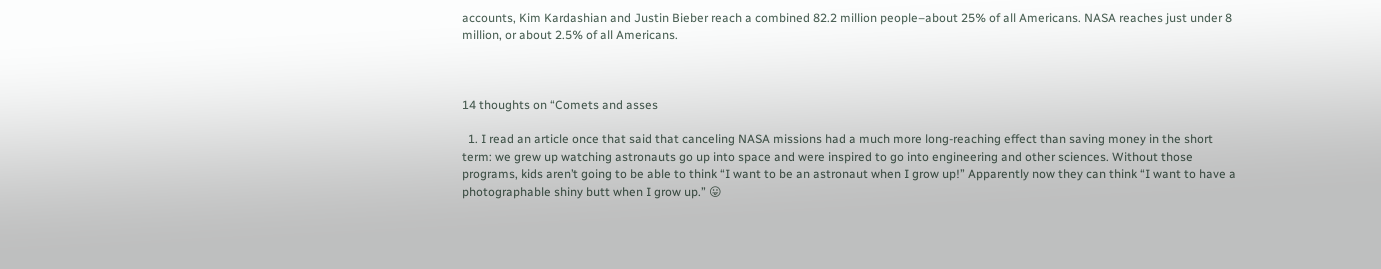accounts, Kim Kardashian and Justin Bieber reach a combined 82.2 million people–about 25% of all Americans. NASA reaches just under 8 million, or about 2.5% of all Americans.



14 thoughts on “Comets and asses

  1. I read an article once that said that canceling NASA missions had a much more long-reaching effect than saving money in the short term: we grew up watching astronauts go up into space and were inspired to go into engineering and other sciences. Without those programs, kids aren’t going to be able to think “I want to be an astronaut when I grow up!” Apparently now they can think “I want to have a photographable shiny butt when I grow up.” 😛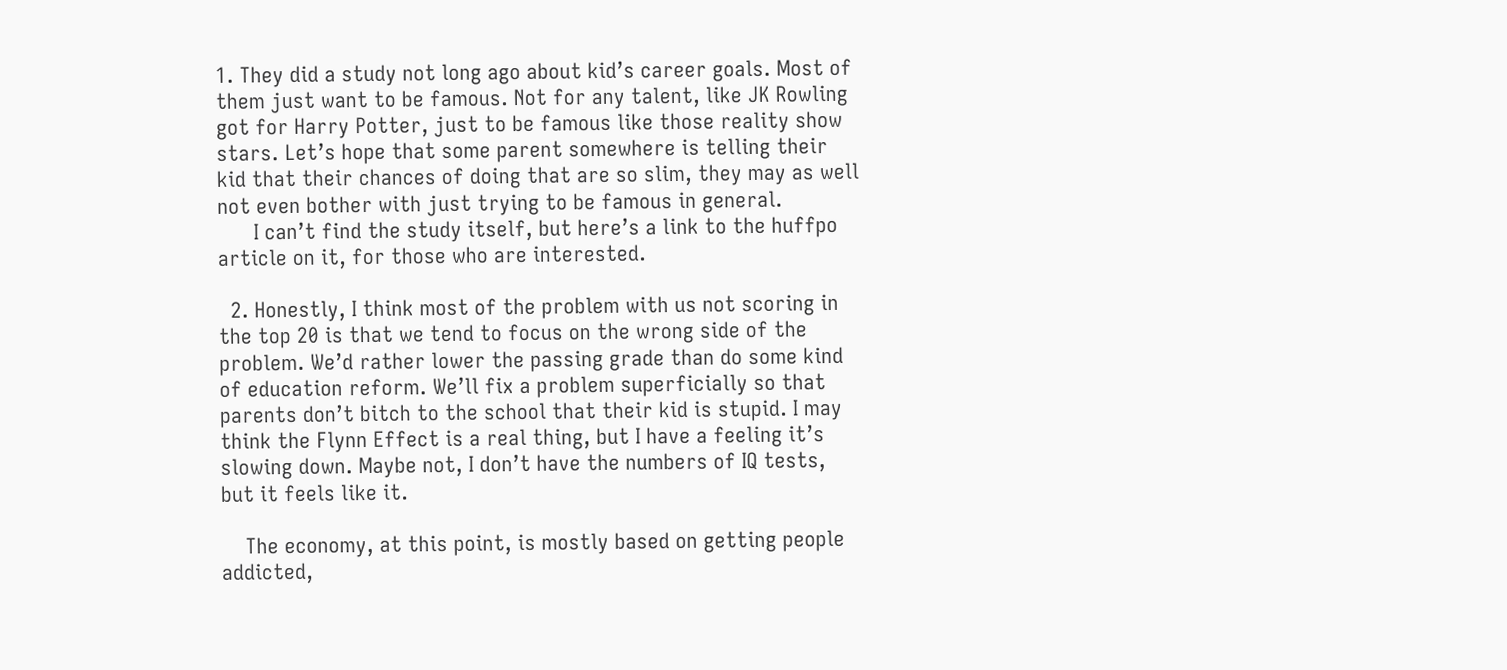1. They did a study not long ago about kid’s career goals. Most of them just want to be famous. Not for any talent, like JK Rowling got for Harry Potter, just to be famous like those reality show stars. Let’s hope that some parent somewhere is telling their kid that their chances of doing that are so slim, they may as well not even bother with just trying to be famous in general.
      I can’t find the study itself, but here’s a link to the huffpo article on it, for those who are interested.

  2. Honestly, I think most of the problem with us not scoring in the top 20 is that we tend to focus on the wrong side of the problem. We’d rather lower the passing grade than do some kind of education reform. We’ll fix a problem superficially so that parents don’t bitch to the school that their kid is stupid. I may think the Flynn Effect is a real thing, but I have a feeling it’s slowing down. Maybe not, I don’t have the numbers of IQ tests, but it feels like it.

    The economy, at this point, is mostly based on getting people addicted,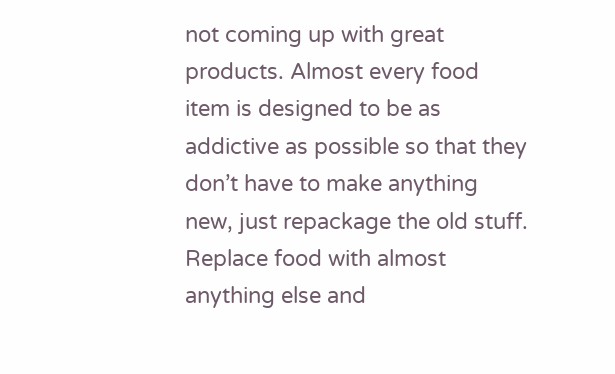not coming up with great products. Almost every food item is designed to be as addictive as possible so that they don’t have to make anything new, just repackage the old stuff. Replace food with almost anything else and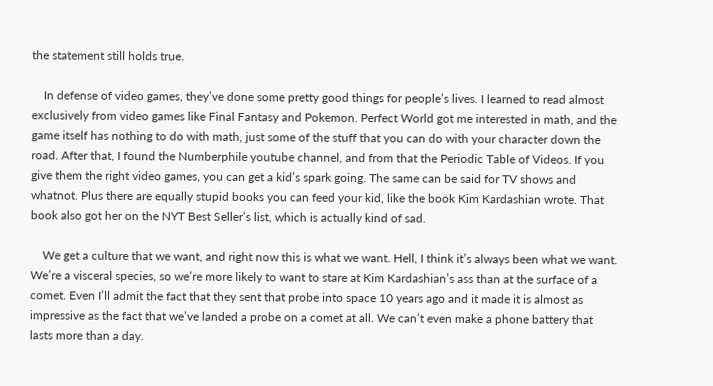the statement still holds true.

    In defense of video games, they’ve done some pretty good things for people’s lives. I learned to read almost exclusively from video games like Final Fantasy and Pokemon. Perfect World got me interested in math, and the game itself has nothing to do with math, just some of the stuff that you can do with your character down the road. After that, I found the Numberphile youtube channel, and from that the Periodic Table of Videos. If you give them the right video games, you can get a kid’s spark going. The same can be said for TV shows and whatnot. Plus there are equally stupid books you can feed your kid, like the book Kim Kardashian wrote. That book also got her on the NYT Best Seller’s list, which is actually kind of sad.

    We get a culture that we want, and right now this is what we want. Hell, I think it’s always been what we want. We’re a visceral species, so we’re more likely to want to stare at Kim Kardashian’s ass than at the surface of a comet. Even I’ll admit the fact that they sent that probe into space 10 years ago and it made it is almost as impressive as the fact that we’ve landed a probe on a comet at all. We can’t even make a phone battery that lasts more than a day.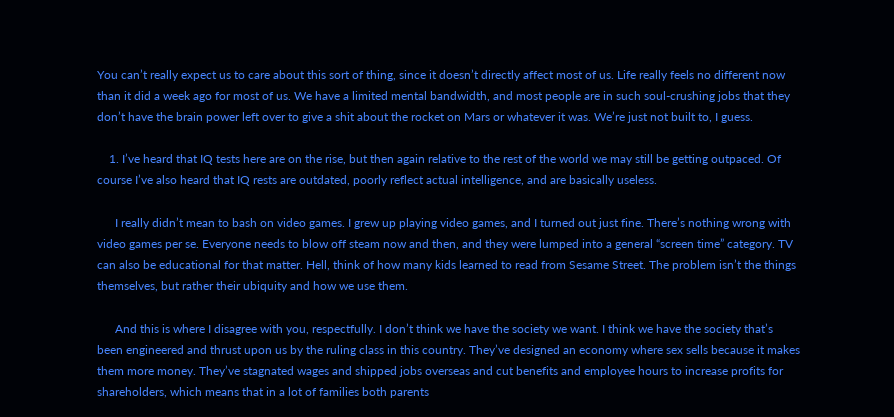You can’t really expect us to care about this sort of thing, since it doesn’t directly affect most of us. Life really feels no different now than it did a week ago for most of us. We have a limited mental bandwidth, and most people are in such soul-crushing jobs that they don’t have the brain power left over to give a shit about the rocket on Mars or whatever it was. We’re just not built to, I guess.

    1. I’ve heard that IQ tests here are on the rise, but then again relative to the rest of the world we may still be getting outpaced. Of course I’ve also heard that IQ rests are outdated, poorly reflect actual intelligence, and are basically useless.

      I really didn’t mean to bash on video games. I grew up playing video games, and I turned out just fine. There’s nothing wrong with video games per se. Everyone needs to blow off steam now and then, and they were lumped into a general “screen time” category. TV can also be educational for that matter. Hell, think of how many kids learned to read from Sesame Street. The problem isn’t the things themselves, but rather their ubiquity and how we use them.

      And this is where I disagree with you, respectfully. I don’t think we have the society we want. I think we have the society that’s been engineered and thrust upon us by the ruling class in this country. They’ve designed an economy where sex sells because it makes them more money. They’ve stagnated wages and shipped jobs overseas and cut benefits and employee hours to increase profits for shareholders, which means that in a lot of families both parents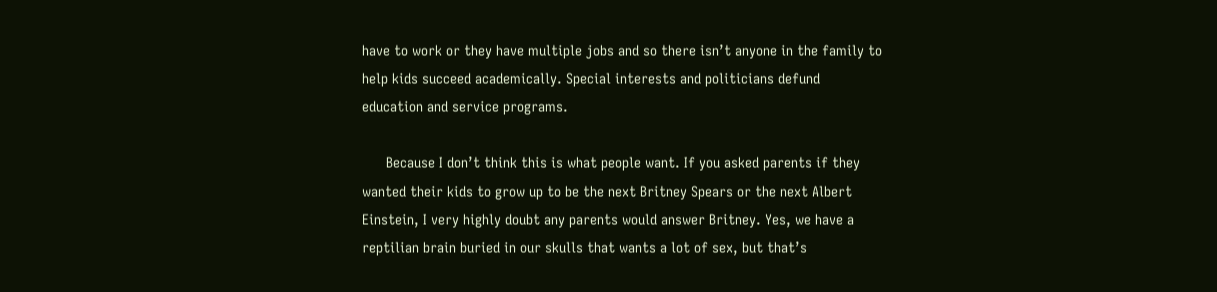have to work or they have multiple jobs and so there isn’t anyone in the family to help kids succeed academically. Special interests and politicians defund education and service programs.

      Because I don’t think this is what people want. If you asked parents if they wanted their kids to grow up to be the next Britney Spears or the next Albert Einstein, I very highly doubt any parents would answer Britney. Yes, we have a reptilian brain buried in our skulls that wants a lot of sex, but that’s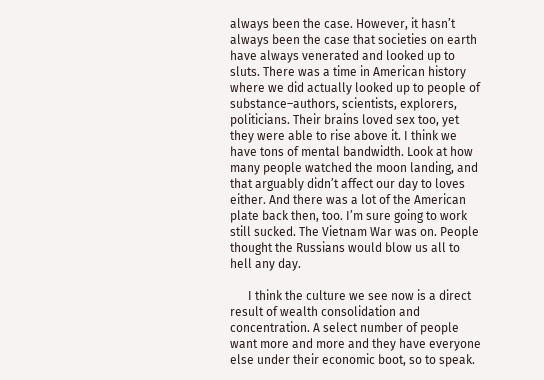always been the case. However, it hasn’t always been the case that societies on earth have always venerated and looked up to sluts. There was a time in American history where we did actually looked up to people of substance–authors, scientists, explorers, politicians. Their brains loved sex too, yet they were able to rise above it. I think we have tons of mental bandwidth. Look at how many people watched the moon landing, and that arguably didn’t affect our day to loves either. And there was a lot of the American plate back then, too. I’m sure going to work still sucked. The Vietnam War was on. People thought the Russians would blow us all to hell any day.

      I think the culture we see now is a direct result of wealth consolidation and concentration. A select number of people want more and more and they have everyone else under their economic boot, so to speak.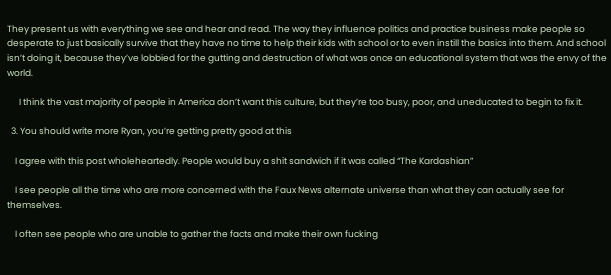They present us with everything we see and hear and read. The way they influence politics and practice business make people so desperate to just basically survive that they have no time to help their kids with school or to even instill the basics into them. And school isn’t doing it, because they’ve lobbied for the gutting and destruction of what was once an educational system that was the envy of the world.

      I think the vast majority of people in America don’t want this culture, but they’re too busy, poor, and uneducated to begin to fix it.

  3. You should write more Ryan, you’re getting pretty good at this

    I agree with this post wholeheartedly. People would buy a shit sandwich if it was called “The Kardashian”

    I see people all the time who are more concerned with the Faux News alternate universe than what they can actually see for themselves.

    I often see people who are unable to gather the facts and make their own fucking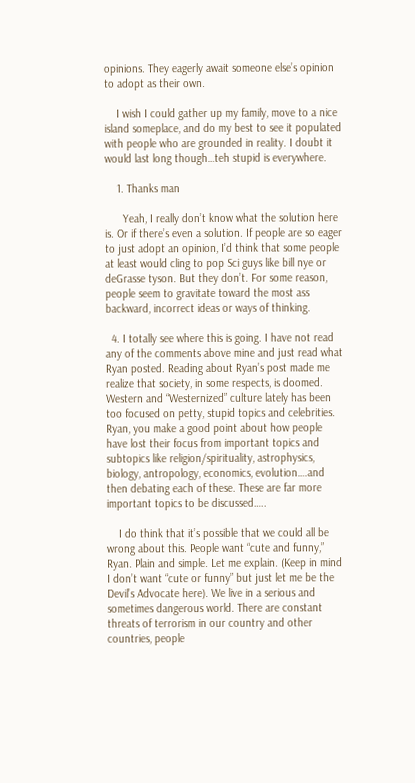opinions. They eagerly await someone else’s opinion to adopt as their own.

    I wish I could gather up my family, move to a nice island someplace, and do my best to see it populated with people who are grounded in reality. I doubt it would last long though…teh stupid is everywhere.

    1. Thanks man

      Yeah, I really don’t know what the solution here is. Or if there’s even a solution. If people are so eager to just adopt an opinion, I’d think that some people at least would cling to pop Sci guys like bill nye or deGrasse tyson. But they don’t. For some reason, people seem to gravitate toward the most ass backward, incorrect ideas or ways of thinking.

  4. I totally see where this is going. I have not read any of the comments above mine and just read what Ryan posted. Reading about Ryan’s post made me realize that society, in some respects, is doomed. Western and “Westernized” culture lately has been too focused on petty, stupid topics and celebrities. Ryan, you make a good point about how people have lost their focus from important topics and subtopics like religion/spirituality, astrophysics, biology, antropology, economics, evolution….and then debating each of these. These are far more important topics to be discussed…..

    I do think that it’s possible that we could all be wrong about this. People want “cute and funny,” Ryan. Plain and simple. Let me explain. (Keep in mind I don’t want “cute or funny” but just let me be the Devil’s Advocate here). We live in a serious and sometimes dangerous world. There are constant threats of terrorism in our country and other countries, people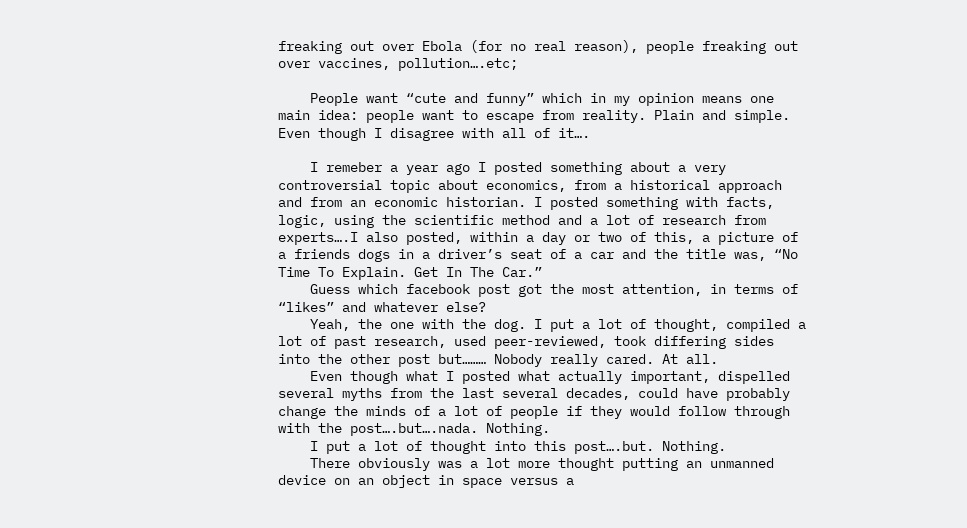freaking out over Ebola (for no real reason), people freaking out over vaccines, pollution….etc;

    People want “cute and funny” which in my opinion means one main idea: people want to escape from reality. Plain and simple. Even though I disagree with all of it….

    I remeber a year ago I posted something about a very controversial topic about economics, from a historical approach and from an economic historian. I posted something with facts, logic, using the scientific method and a lot of research from experts….I also posted, within a day or two of this, a picture of a friends dogs in a driver’s seat of a car and the title was, “No Time To Explain. Get In The Car.”
    Guess which facebook post got the most attention, in terms of “likes” and whatever else?
    Yeah, the one with the dog. I put a lot of thought, compiled a lot of past research, used peer-reviewed, took differing sides into the other post but……… Nobody really cared. At all.
    Even though what I posted what actually important, dispelled several myths from the last several decades, could have probably change the minds of a lot of people if they would follow through with the post….but….nada. Nothing.
    I put a lot of thought into this post….but. Nothing.
    There obviously was a lot more thought putting an unmanned device on an object in space versus a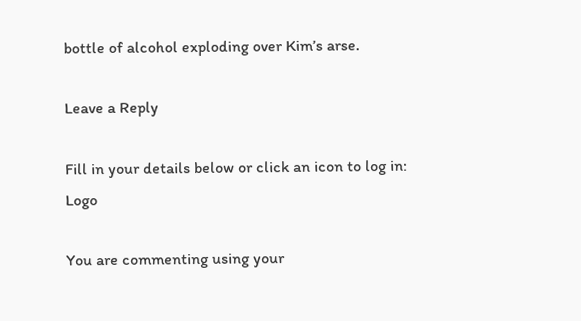bottle of alcohol exploding over Kim’s arse.

Leave a Reply

Fill in your details below or click an icon to log in: Logo

You are commenting using your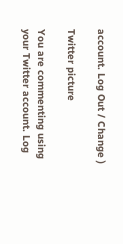account. Log Out / Change )

Twitter picture

You are commenting using your Twitter account. Log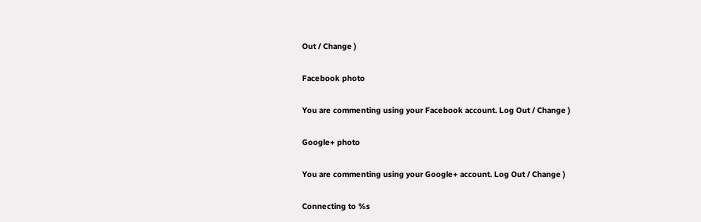Out / Change )

Facebook photo

You are commenting using your Facebook account. Log Out / Change )

Google+ photo

You are commenting using your Google+ account. Log Out / Change )

Connecting to %s